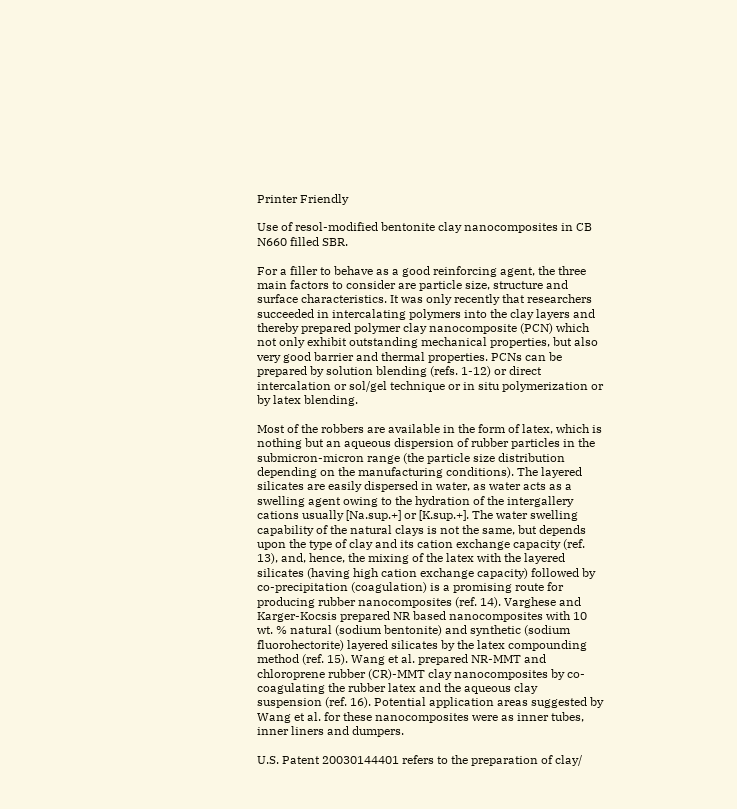Printer Friendly

Use of resol-modified bentonite clay nanocomposites in CB N660 filled SBR.

For a filler to behave as a good reinforcing agent, the three main factors to consider are particle size, structure and surface characteristics. It was only recently that researchers succeeded in intercalating polymers into the clay layers and thereby prepared polymer clay nanocomposite (PCN) which not only exhibit outstanding mechanical properties, but also very good barrier and thermal properties. PCNs can be prepared by solution blending (refs. 1-12) or direct intercalation or sol/gel technique or in situ polymerization or by latex blending.

Most of the robbers are available in the form of latex, which is nothing but an aqueous dispersion of rubber particles in the submicron-micron range (the particle size distribution depending on the manufacturing conditions). The layered silicates are easily dispersed in water, as water acts as a swelling agent owing to the hydration of the intergallery cations usually [Na.sup.+] or [K.sup.+]. The water swelling capability of the natural clays is not the same, but depends upon the type of clay and its cation exchange capacity (ref. 13), and, hence, the mixing of the latex with the layered silicates (having high cation exchange capacity) followed by co-precipitation (coagulation) is a promising route for producing rubber nanocomposites (ref. 14). Varghese and Karger-Kocsis prepared NR based nanocomposites with 10 wt. % natural (sodium bentonite) and synthetic (sodium fluorohectorite) layered silicates by the latex compounding method (ref. 15). Wang et al. prepared NR-MMT and chloroprene rubber (CR)-MMT clay nanocomposites by co-coagulating the rubber latex and the aqueous clay suspension (ref. 16). Potential application areas suggested by Wang et al. for these nanocomposites were as inner tubes, inner liners and dumpers.

U.S. Patent 20030144401 refers to the preparation of clay/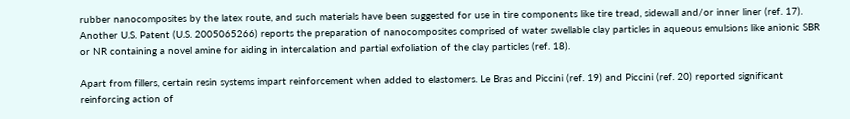rubber nanocomposites by the latex route, and such materials have been suggested for use in tire components like tire tread, sidewall and/or inner liner (ref. 17). Another U.S. Patent (U.S. 2005065266) reports the preparation of nanocomposites comprised of water swellable clay particles in aqueous emulsions like anionic SBR or NR containing a novel amine for aiding in intercalation and partial exfoliation of the clay particles (ref. 18).

Apart from fillers, certain resin systems impart reinforcement when added to elastomers. Le Bras and Piccini (ref. 19) and Piccini (ref. 20) reported significant reinforcing action of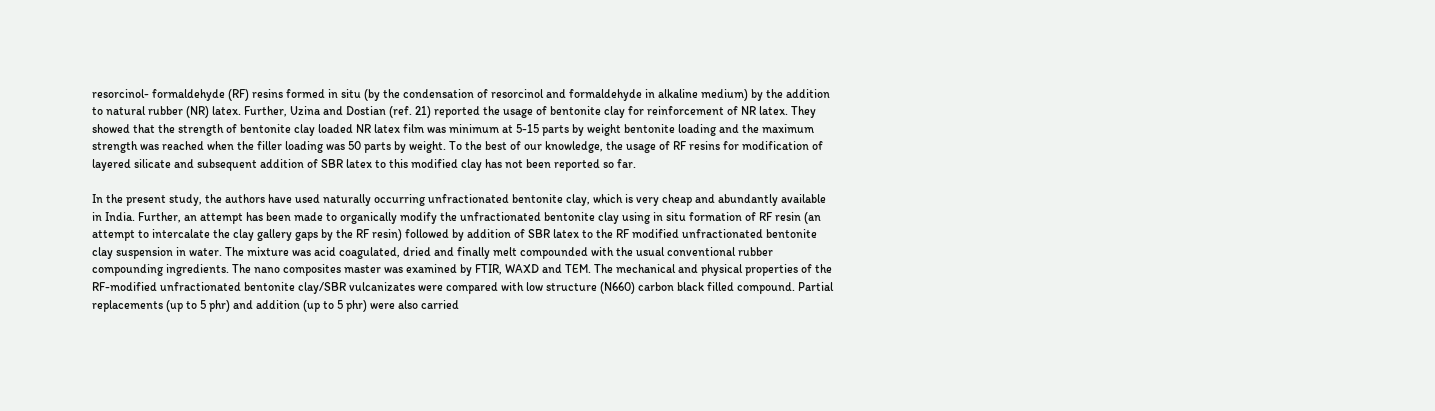resorcinol- formaldehyde (RF) resins formed in situ (by the condensation of resorcinol and formaldehyde in alkaline medium) by the addition to natural rubber (NR) latex. Further, Uzina and Dostian (ref. 21) reported the usage of bentonite clay for reinforcement of NR latex. They showed that the strength of bentonite clay loaded NR latex film was minimum at 5-15 parts by weight bentonite loading and the maximum strength was reached when the filler loading was 50 parts by weight. To the best of our knowledge, the usage of RF resins for modification of layered silicate and subsequent addition of SBR latex to this modified clay has not been reported so far.

In the present study, the authors have used naturally occurring unfractionated bentonite clay, which is very cheap and abundantly available in India. Further, an attempt has been made to organically modify the unfractionated bentonite clay using in situ formation of RF resin (an attempt to intercalate the clay gallery gaps by the RF resin) followed by addition of SBR latex to the RF modified unfractionated bentonite clay suspension in water. The mixture was acid coagulated, dried and finally melt compounded with the usual conventional rubber compounding ingredients. The nano composites master was examined by FTIR, WAXD and TEM. The mechanical and physical properties of the RF-modified unfractionated bentonite clay/SBR vulcanizates were compared with low structure (N660) carbon black filled compound. Partial replacements (up to 5 phr) and addition (up to 5 phr) were also carried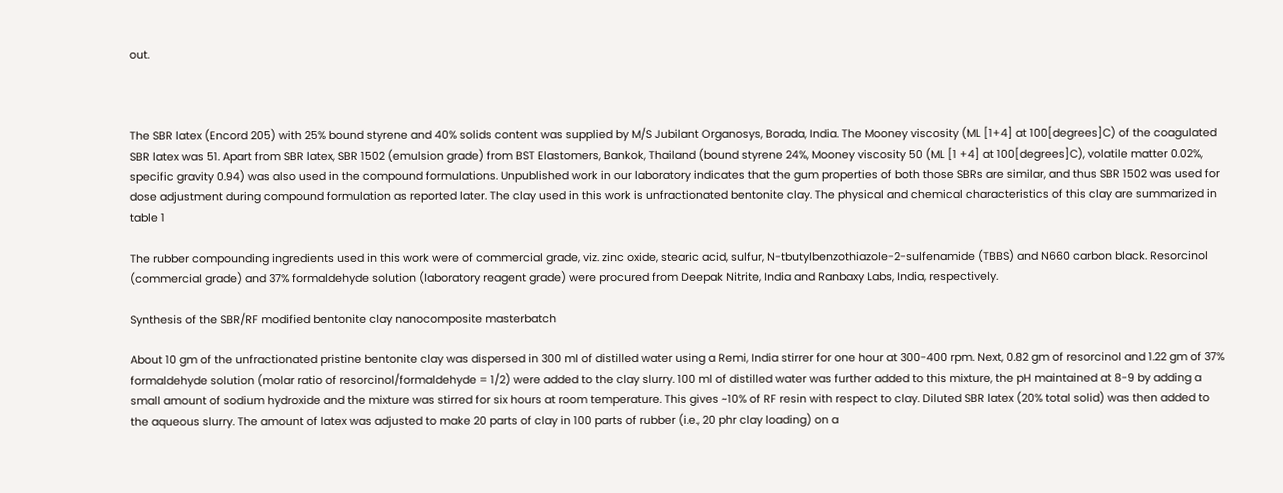out.



The SBR latex (Encord 205) with 25% bound styrene and 40% solids content was supplied by M/S Jubilant Organosys, Borada, India. The Mooney viscosity (ML [1+4] at 100[degrees]C) of the coagulated SBR latex was 51. Apart from SBR latex, SBR 1502 (emulsion grade) from BST Elastomers, Bankok, Thailand (bound styrene 24%, Mooney viscosity 50 (ML [1 +4] at 100[degrees]C), volatile matter 0.02%, specific gravity 0.94) was also used in the compound formulations. Unpublished work in our laboratory indicates that the gum properties of both those SBRs are similar, and thus SBR 1502 was used for dose adjustment during compound formulation as reported later. The clay used in this work is unfractionated bentonite clay. The physical and chemical characteristics of this clay are summarized in table 1

The rubber compounding ingredients used in this work were of commercial grade, viz. zinc oxide, stearic acid, sulfur, N-tbutylbenzothiazole-2-sulfenamide (TBBS) and N660 carbon black. Resorcinol (commercial grade) and 37% formaldehyde solution (laboratory reagent grade) were procured from Deepak Nitrite, India and Ranbaxy Labs, India, respectively.

Synthesis of the SBR/RF modified bentonite clay nanocomposite masterbatch

About 10 gm of the unfractionated pristine bentonite clay was dispersed in 300 ml of distilled water using a Remi, India stirrer for one hour at 300-400 rpm. Next, 0.82 gm of resorcinol and 1.22 gm of 37% formaldehyde solution (molar ratio of resorcinol/formaldehyde = 1/2) were added to the clay slurry. 100 ml of distilled water was further added to this mixture, the pH maintained at 8-9 by adding a small amount of sodium hydroxide and the mixture was stirred for six hours at room temperature. This gives ~10% of RF resin with respect to clay. Diluted SBR latex (20% total solid) was then added to the aqueous slurry. The amount of latex was adjusted to make 20 parts of clay in 100 parts of rubber (i.e., 20 phr clay loading) on a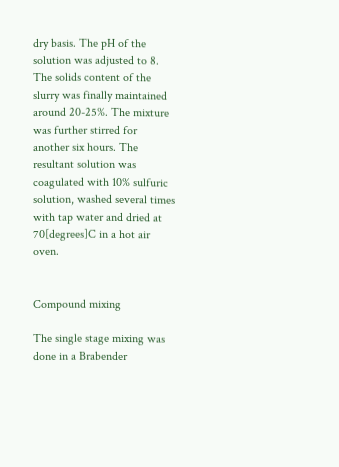dry basis. The pH of the solution was adjusted to 8. The solids content of the slurry was finally maintained around 20-25%. The mixture was further stirred for another six hours. The resultant solution was coagulated with 10% sulfuric solution, washed several times with tap water and dried at 70[degrees]C in a hot air oven.


Compound mixing

The single stage mixing was done in a Brabender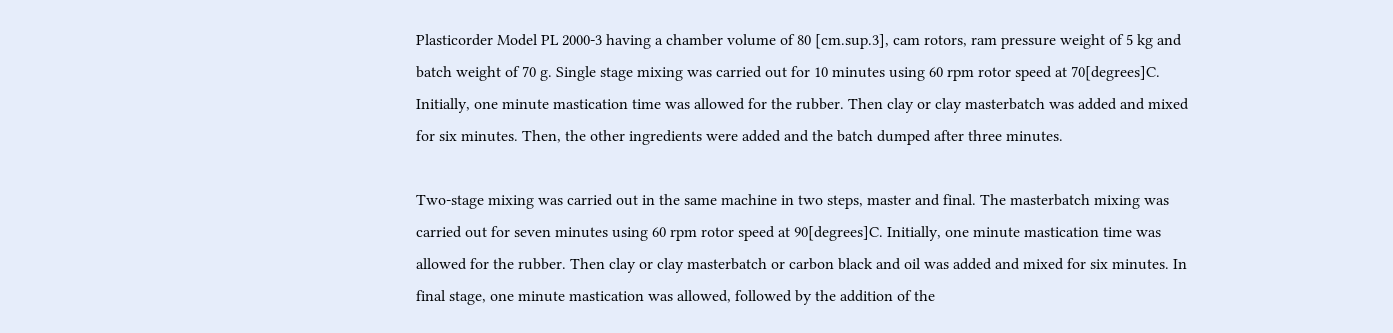Plasticorder Model PL 2000-3 having a chamber volume of 80 [cm.sup.3], cam rotors, ram pressure weight of 5 kg and batch weight of 70 g. Single stage mixing was carried out for 10 minutes using 60 rpm rotor speed at 70[degrees]C. Initially, one minute mastication time was allowed for the rubber. Then clay or clay masterbatch was added and mixed for six minutes. Then, the other ingredients were added and the batch dumped after three minutes.

Two-stage mixing was carried out in the same machine in two steps, master and final. The masterbatch mixing was carried out for seven minutes using 60 rpm rotor speed at 90[degrees]C. Initially, one minute mastication time was allowed for the rubber. Then clay or clay masterbatch or carbon black and oil was added and mixed for six minutes. In final stage, one minute mastication was allowed, followed by the addition of the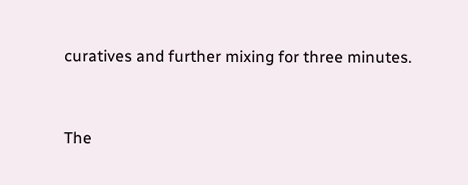curatives and further mixing for three minutes.


The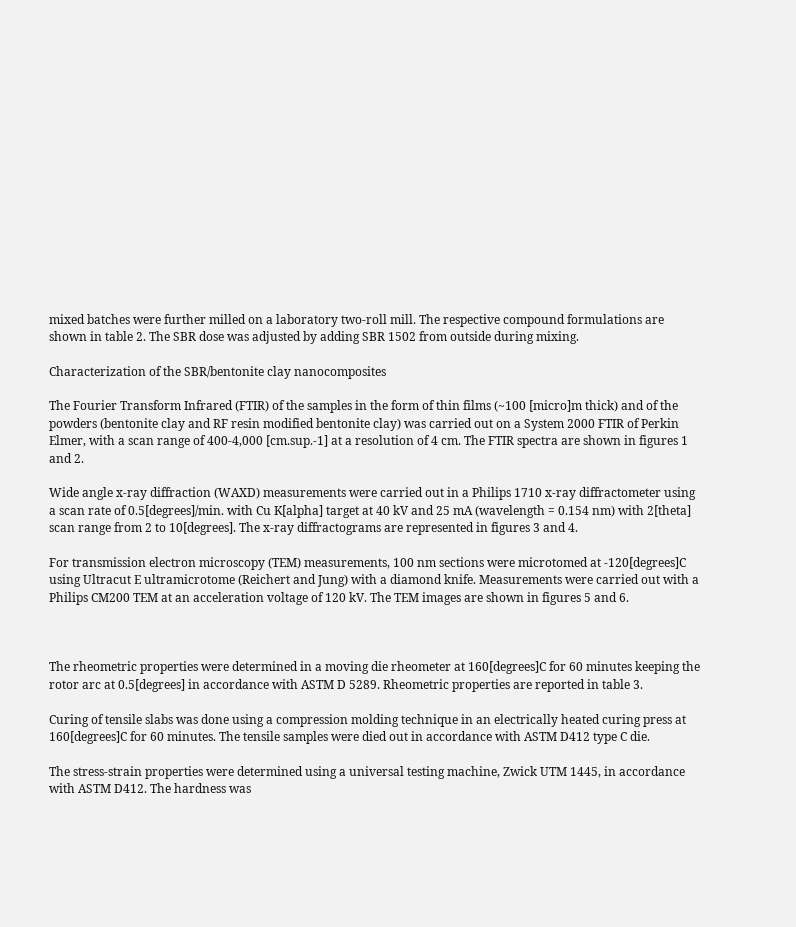mixed batches were further milled on a laboratory two-roll mill. The respective compound formulations are shown in table 2. The SBR dose was adjusted by adding SBR 1502 from outside during mixing.

Characterization of the SBR/bentonite clay nanocomposites

The Fourier Transform Infrared (FTIR) of the samples in the form of thin films (~100 [micro]m thick) and of the powders (bentonite clay and RF resin modified bentonite clay) was carried out on a System 2000 FTIR of Perkin Elmer, with a scan range of 400-4,000 [cm.sup.-1] at a resolution of 4 cm. The FTIR spectra are shown in figures 1 and 2.

Wide angle x-ray diffraction (WAXD) measurements were carried out in a Philips 1710 x-ray diffractometer using a scan rate of 0.5[degrees]/min. with Cu K[alpha] target at 40 kV and 25 mA (wavelength = 0.154 nm) with 2[theta] scan range from 2 to 10[degrees]. The x-ray diffractograms are represented in figures 3 and 4.

For transmission electron microscopy (TEM) measurements, 100 nm sections were microtomed at -120[degrees]C using Ultracut E ultramicrotome (Reichert and Jung) with a diamond knife. Measurements were carried out with a Philips CM200 TEM at an acceleration voltage of 120 kV. The TEM images are shown in figures 5 and 6.



The rheometric properties were determined in a moving die rheometer at 160[degrees]C for 60 minutes keeping the rotor arc at 0.5[degrees] in accordance with ASTM D 5289. Rheometric properties are reported in table 3.

Curing of tensile slabs was done using a compression molding technique in an electrically heated curing press at 160[degrees]C for 60 minutes. The tensile samples were died out in accordance with ASTM D412 type C die.

The stress-strain properties were determined using a universal testing machine, Zwick UTM 1445, in accordance with ASTM D412. The hardness was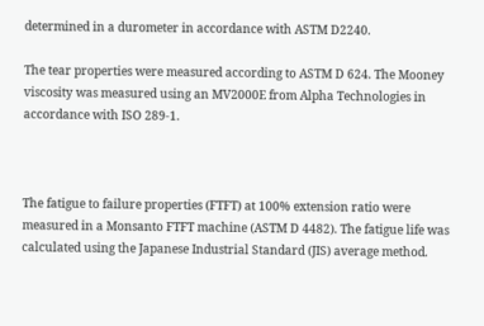determined in a durometer in accordance with ASTM D2240.

The tear properties were measured according to ASTM D 624. The Mooney viscosity was measured using an MV2000E from Alpha Technologies in accordance with ISO 289-1.



The fatigue to failure properties (FTFT) at 100% extension ratio were measured in a Monsanto FTFT machine (ASTM D 4482). The fatigue life was calculated using the Japanese Industrial Standard (JIS) average method.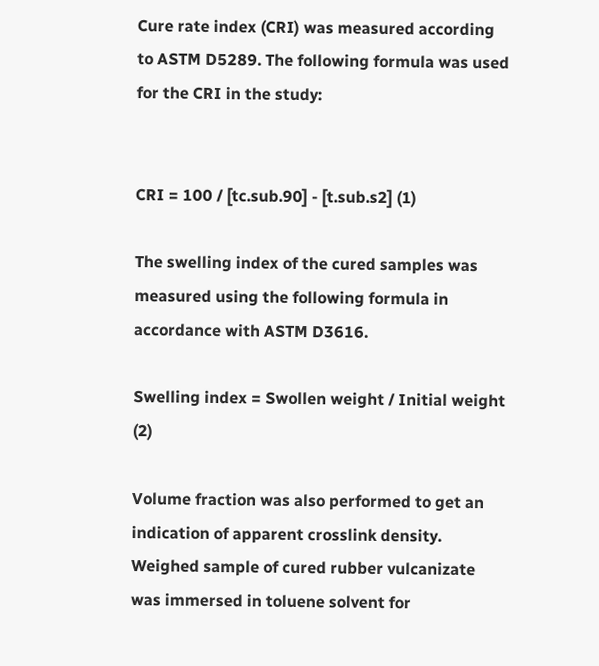Cure rate index (CRI) was measured according to ASTM D5289. The following formula was used for the CRI in the study:


CRI = 100 / [tc.sub.90] - [t.sub.s2] (1)

The swelling index of the cured samples was measured using the following formula in accordance with ASTM D3616.

Swelling index = Swollen weight / Initial weight (2)

Volume fraction was also performed to get an indication of apparent crosslink density. Weighed sample of cured rubber vulcanizate was immersed in toluene solvent for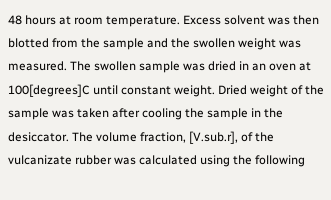48 hours at room temperature. Excess solvent was then blotted from the sample and the swollen weight was measured. The swollen sample was dried in an oven at 100[degrees]C until constant weight. Dried weight of the sample was taken after cooling the sample in the desiccator. The volume fraction, [V.sub.r], of the vulcanizate rubber was calculated using the following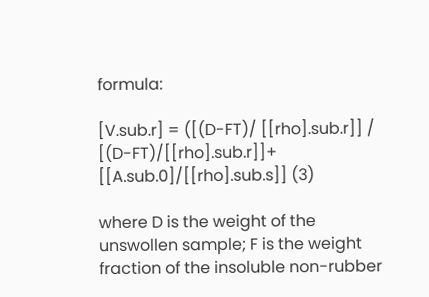formula:

[V.sub.r] = ([(D-FT)/ [[rho].sub.r]] / [(D-FT)/[[rho].sub.r]]+ [[A.sub.0]/[[rho].sub.s]] (3)

where D is the weight of the unswollen sample; F is the weight fraction of the insoluble non-rubber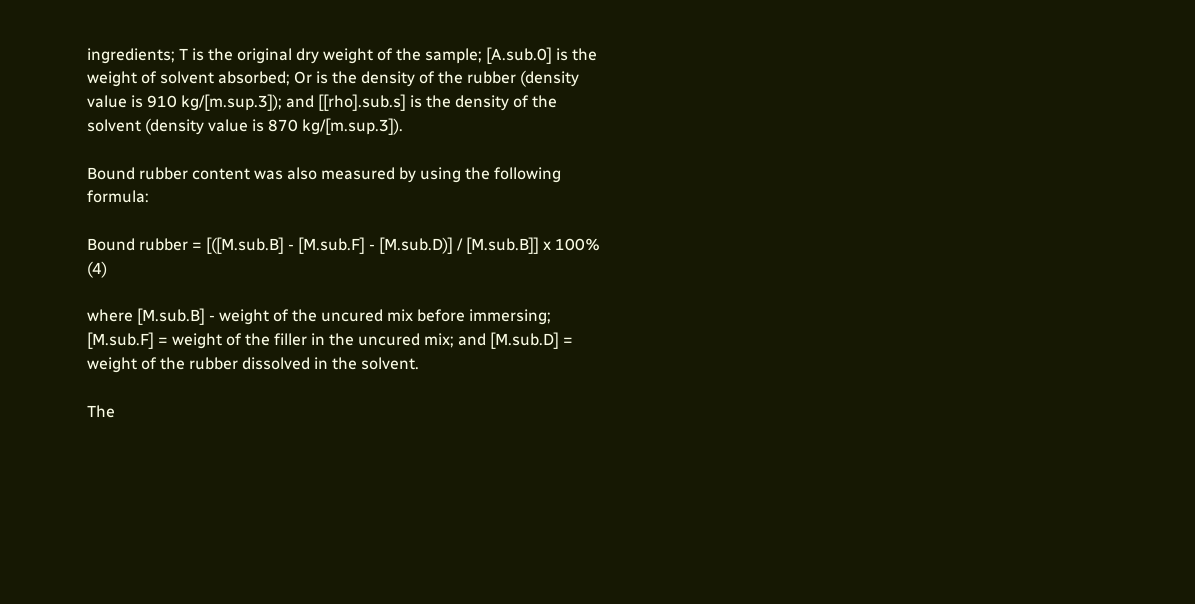ingredients; T is the original dry weight of the sample; [A.sub.0] is the weight of solvent absorbed; Or is the density of the rubber (density value is 910 kg/[m.sup.3]); and [[rho].sub.s] is the density of the solvent (density value is 870 kg/[m.sup.3]).

Bound rubber content was also measured by using the following formula:

Bound rubber = [([M.sub.B] - [M.sub.F] - [M.sub.D)] / [M.sub.B]] x 100% (4)

where [M.sub.B] - weight of the uncured mix before immersing; [M.sub.F] = weight of the filler in the uncured mix; and [M.sub.D] = weight of the rubber dissolved in the solvent.

The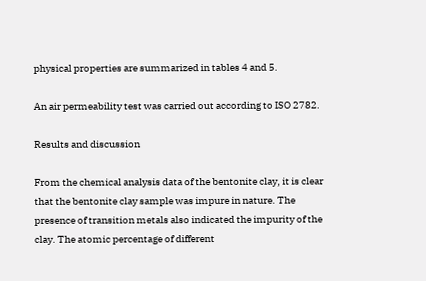physical properties are summarized in tables 4 and 5.

An air permeability test was carried out according to ISO 2782.

Results and discussion

From the chemical analysis data of the bentonite clay, it is clear that the bentonite clay sample was impure in nature. The presence of transition metals also indicated the impurity of the clay. The atomic percentage of different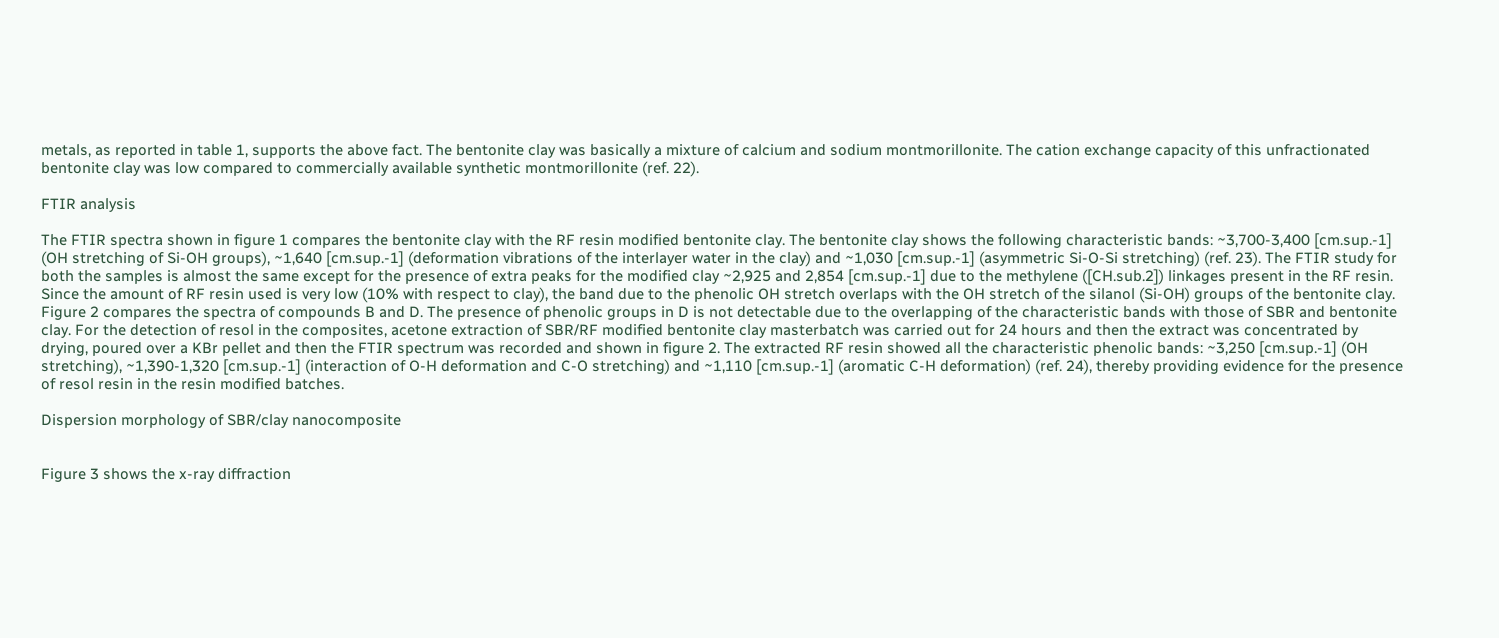metals, as reported in table 1, supports the above fact. The bentonite clay was basically a mixture of calcium and sodium montmorillonite. The cation exchange capacity of this unfractionated bentonite clay was low compared to commercially available synthetic montmorillonite (ref. 22).

FTIR analysis

The FTIR spectra shown in figure 1 compares the bentonite clay with the RF resin modified bentonite clay. The bentonite clay shows the following characteristic bands: ~3,700-3,400 [cm.sup.-1] (OH stretching of Si-OH groups), ~1,640 [cm.sup.-1] (deformation vibrations of the interlayer water in the clay) and ~1,030 [cm.sup.-1] (asymmetric Si-O-Si stretching) (ref. 23). The FTIR study for both the samples is almost the same except for the presence of extra peaks for the modified clay ~2,925 and 2,854 [cm.sup.-1] due to the methylene ([CH.sub.2]) linkages present in the RF resin. Since the amount of RF resin used is very low (10% with respect to clay), the band due to the phenolic OH stretch overlaps with the OH stretch of the silanol (Si-OH) groups of the bentonite clay. Figure 2 compares the spectra of compounds B and D. The presence of phenolic groups in D is not detectable due to the overlapping of the characteristic bands with those of SBR and bentonite clay. For the detection of resol in the composites, acetone extraction of SBR/RF modified bentonite clay masterbatch was carried out for 24 hours and then the extract was concentrated by drying, poured over a KBr pellet and then the FTIR spectrum was recorded and shown in figure 2. The extracted RF resin showed all the characteristic phenolic bands: ~3,250 [cm.sup.-1] (OH stretching), ~1,390-1,320 [cm.sup.-1] (interaction of O-H deformation and C-O stretching) and ~1,110 [cm.sup.-1] (aromatic C-H deformation) (ref. 24), thereby providing evidence for the presence of resol resin in the resin modified batches.

Dispersion morphology of SBR/clay nanocomposite


Figure 3 shows the x-ray diffraction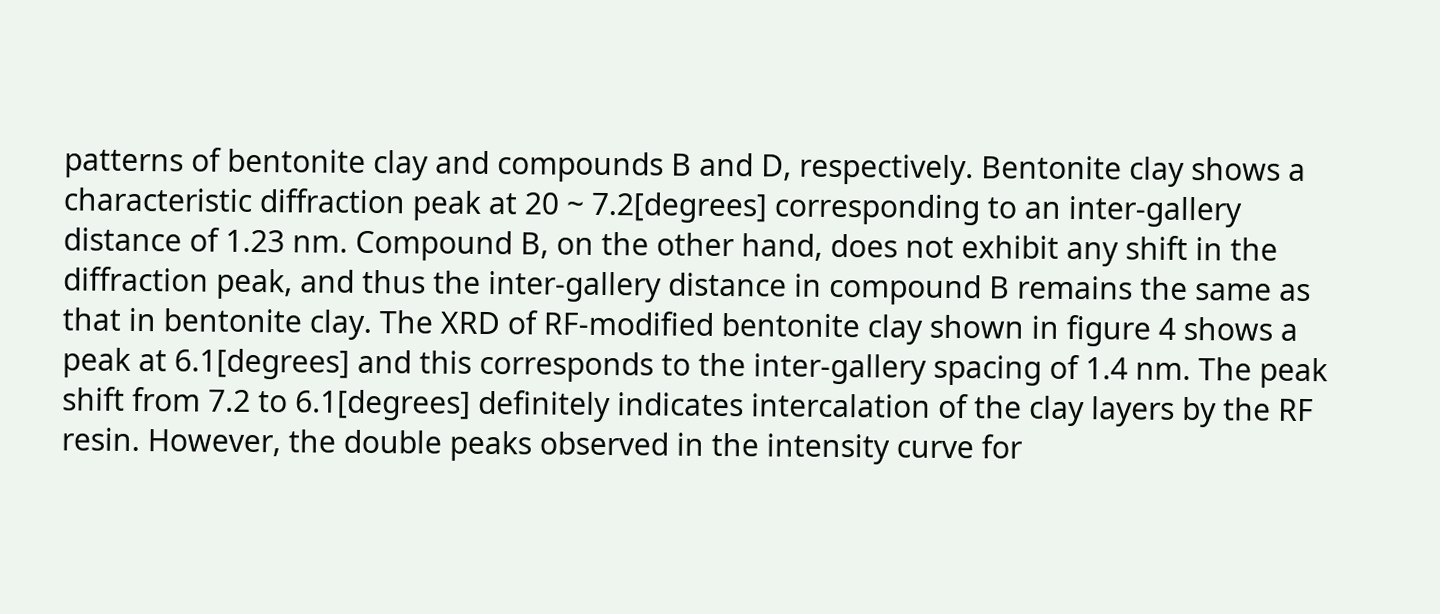patterns of bentonite clay and compounds B and D, respectively. Bentonite clay shows a characteristic diffraction peak at 20 ~ 7.2[degrees] corresponding to an inter-gallery distance of 1.23 nm. Compound B, on the other hand, does not exhibit any shift in the diffraction peak, and thus the inter-gallery distance in compound B remains the same as that in bentonite clay. The XRD of RF-modified bentonite clay shown in figure 4 shows a peak at 6.1[degrees] and this corresponds to the inter-gallery spacing of 1.4 nm. The peak shift from 7.2 to 6.1[degrees] definitely indicates intercalation of the clay layers by the RF resin. However, the double peaks observed in the intensity curve for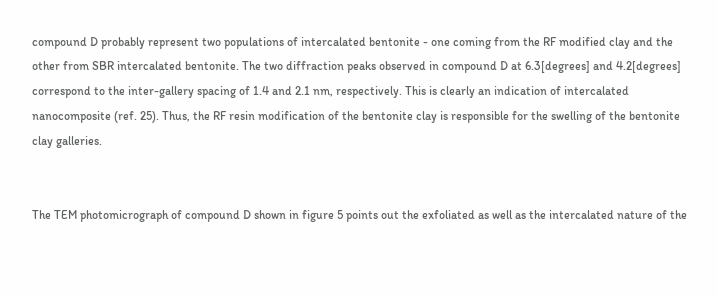compound D probably represent two populations of intercalated bentonite - one coming from the RF modified clay and the other from SBR intercalated bentonite. The two diffraction peaks observed in compound D at 6.3[degrees] and 4.2[degrees] correspond to the inter-gallery spacing of 1.4 and 2.1 nm, respectively. This is clearly an indication of intercalated nanocomposite (ref. 25). Thus, the RF resin modification of the bentonite clay is responsible for the swelling of the bentonite clay galleries.


The TEM photomicrograph of compound D shown in figure 5 points out the exfoliated as well as the intercalated nature of the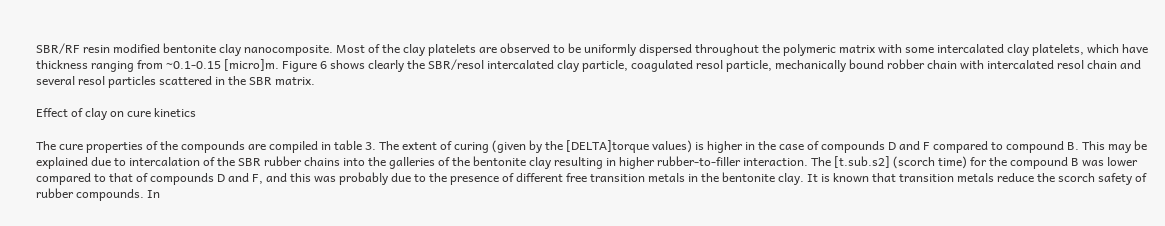SBR/RF resin modified bentonite clay nanocomposite. Most of the clay platelets are observed to be uniformly dispersed throughout the polymeric matrix with some intercalated clay platelets, which have thickness ranging from ~0.1-0.15 [micro]m. Figure 6 shows clearly the SBR/resol intercalated clay particle, coagulated resol particle, mechanically bound robber chain with intercalated resol chain and several resol particles scattered in the SBR matrix.

Effect of clay on cure kinetics

The cure properties of the compounds are compiled in table 3. The extent of curing (given by the [DELTA]torque values) is higher in the case of compounds D and F compared to compound B. This may be explained due to intercalation of the SBR rubber chains into the galleries of the bentonite clay resulting in higher rubber-to-filler interaction. The [t.sub.s2] (scorch time) for the compound B was lower compared to that of compounds D and F, and this was probably due to the presence of different free transition metals in the bentonite clay. It is known that transition metals reduce the scorch safety of rubber compounds. In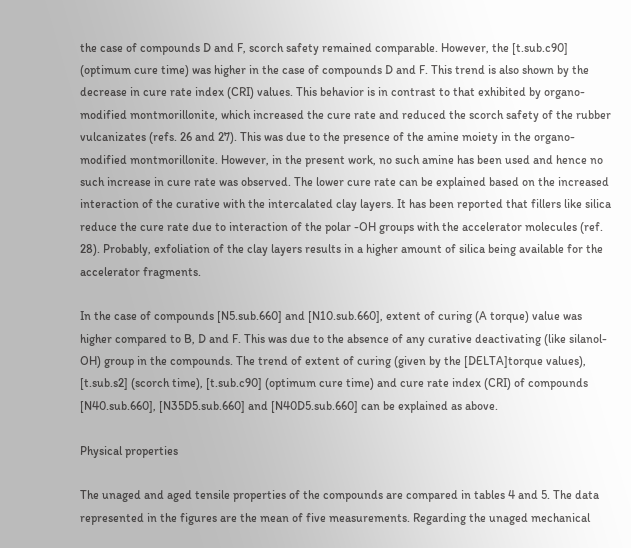the case of compounds D and F, scorch safety remained comparable. However, the [t.sub.c90] (optimum cure time) was higher in the case of compounds D and F. This trend is also shown by the decrease in cure rate index (CRI) values. This behavior is in contrast to that exhibited by organo-modified montmorillonite, which increased the cure rate and reduced the scorch safety of the rubber vulcanizates (refs. 26 and 27). This was due to the presence of the amine moiety in the organo-modified montmorillonite. However, in the present work, no such amine has been used and hence no such increase in cure rate was observed. The lower cure rate can be explained based on the increased interaction of the curative with the intercalated clay layers. It has been reported that fillers like silica reduce the cure rate due to interaction of the polar -OH groups with the accelerator molecules (ref. 28). Probably, exfoliation of the clay layers results in a higher amount of silica being available for the accelerator fragments.

In the case of compounds [N5.sub.660] and [N10.sub.660], extent of curing (A torque) value was higher compared to B, D and F. This was due to the absence of any curative deactivating (like silanol-OH) group in the compounds. The trend of extent of curing (given by the [DELTA]torque values), [t.sub.s2] (scorch time), [t.sub.c90] (optimum cure time) and cure rate index (CRI) of compounds [N40.sub.660], [N35D5.sub.660] and [N40D5.sub.660] can be explained as above.

Physical properties

The unaged and aged tensile properties of the compounds are compared in tables 4 and 5. The data represented in the figures are the mean of five measurements. Regarding the unaged mechanical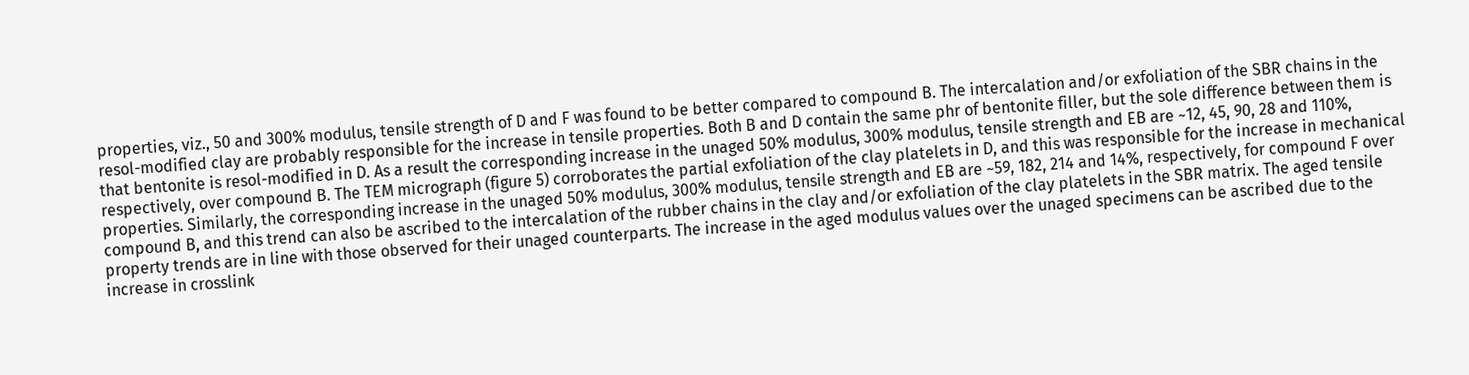properties, viz., 50 and 300% modulus, tensile strength of D and F was found to be better compared to compound B. The intercalation and/or exfoliation of the SBR chains in the resol-modified clay are probably responsible for the increase in tensile properties. Both B and D contain the same phr of bentonite filler, but the sole difference between them is that bentonite is resol-modified in D. As a result the corresponding increase in the unaged 50% modulus, 300% modulus, tensile strength and EB are ~12, 45, 90, 28 and 110%, respectively, over compound B. The TEM micrograph (figure 5) corroborates the partial exfoliation of the clay platelets in D, and this was responsible for the increase in mechanical properties. Similarly, the corresponding increase in the unaged 50% modulus, 300% modulus, tensile strength and EB are ~59, 182, 214 and 14%, respectively, for compound F over compound B, and this trend can also be ascribed to the intercalation of the rubber chains in the clay and/or exfoliation of the clay platelets in the SBR matrix. The aged tensile property trends are in line with those observed for their unaged counterparts. The increase in the aged modulus values over the unaged specimens can be ascribed due to the increase in crosslink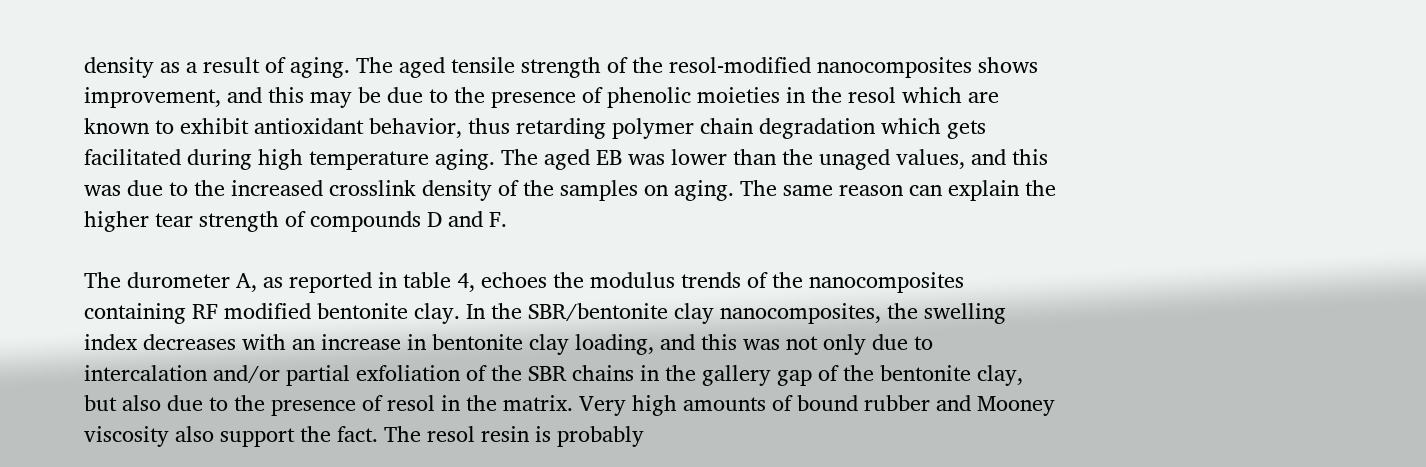density as a result of aging. The aged tensile strength of the resol-modified nanocomposites shows improvement, and this may be due to the presence of phenolic moieties in the resol which are known to exhibit antioxidant behavior, thus retarding polymer chain degradation which gets facilitated during high temperature aging. The aged EB was lower than the unaged values, and this was due to the increased crosslink density of the samples on aging. The same reason can explain the higher tear strength of compounds D and F.

The durometer A, as reported in table 4, echoes the modulus trends of the nanocomposites containing RF modified bentonite clay. In the SBR/bentonite clay nanocomposites, the swelling index decreases with an increase in bentonite clay loading, and this was not only due to intercalation and/or partial exfoliation of the SBR chains in the gallery gap of the bentonite clay, but also due to the presence of resol in the matrix. Very high amounts of bound rubber and Mooney viscosity also support the fact. The resol resin is probably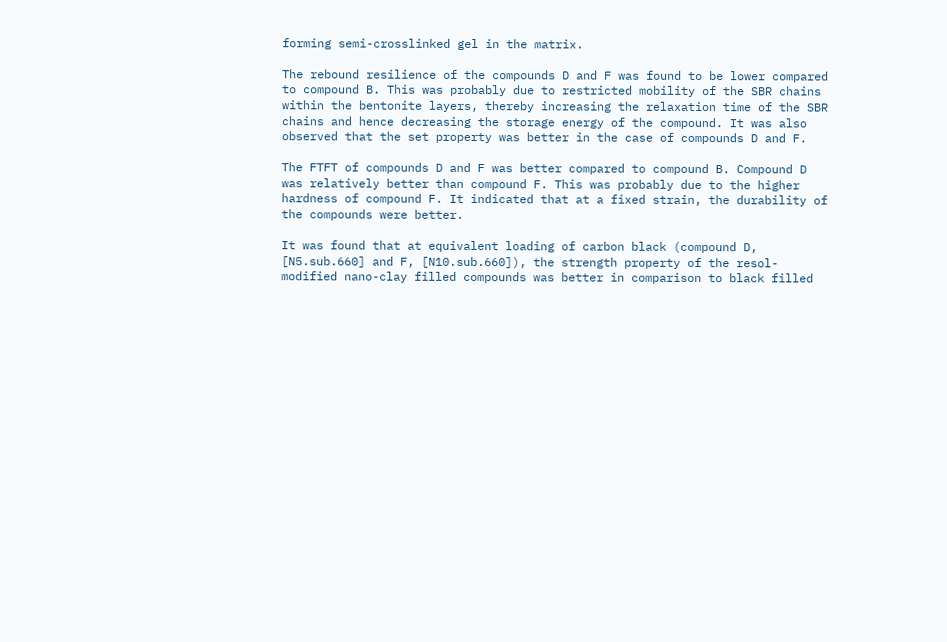forming semi-crosslinked gel in the matrix.

The rebound resilience of the compounds D and F was found to be lower compared to compound B. This was probably due to restricted mobility of the SBR chains within the bentonite layers, thereby increasing the relaxation time of the SBR chains and hence decreasing the storage energy of the compound. It was also observed that the set property was better in the case of compounds D and F.

The FTFT of compounds D and F was better compared to compound B. Compound D was relatively better than compound F. This was probably due to the higher hardness of compound F. It indicated that at a fixed strain, the durability of the compounds were better.

It was found that at equivalent loading of carbon black (compound D, [N5.sub.660] and F, [N10.sub.660]), the strength property of the resol-modified nano-clay filled compounds was better in comparison to black filled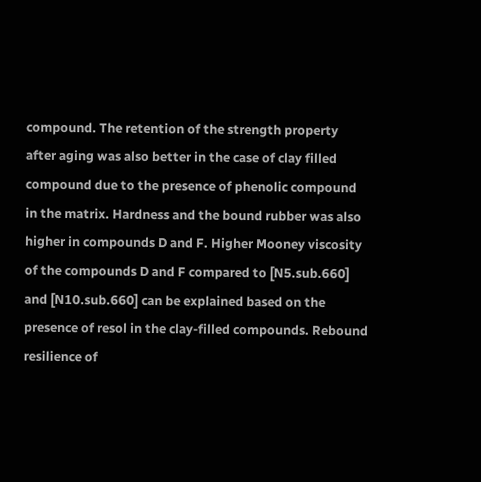compound. The retention of the strength property after aging was also better in the case of clay filled compound due to the presence of phenolic compound in the matrix. Hardness and the bound rubber was also higher in compounds D and F. Higher Mooney viscosity of the compounds D and F compared to [N5.sub.660] and [N10.sub.660] can be explained based on the presence of resol in the clay-filled compounds. Rebound resilience of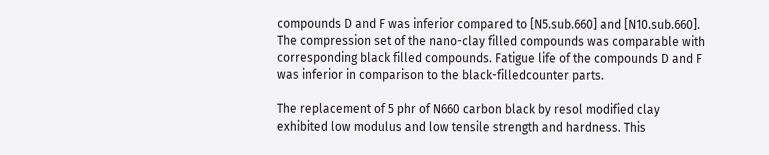compounds D and F was inferior compared to [N5.sub.660] and [N10.sub.660]. The compression set of the nano-clay filled compounds was comparable with corresponding black filled compounds. Fatigue life of the compounds D and F was inferior in comparison to the black-filledcounter parts.

The replacement of 5 phr of N660 carbon black by resol modified clay exhibited low modulus and low tensile strength and hardness. This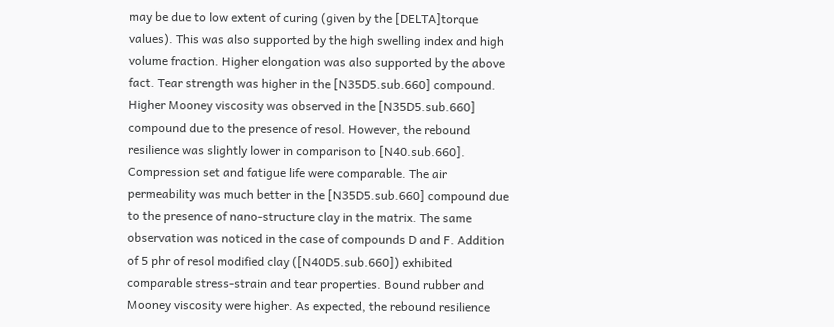may be due to low extent of curing (given by the [DELTA]torque values). This was also supported by the high swelling index and high volume fraction. Higher elongation was also supported by the above fact. Tear strength was higher in the [N35D5.sub.660] compound. Higher Mooney viscosity was observed in the [N35D5.sub.660] compound due to the presence of resol. However, the rebound resilience was slightly lower in comparison to [N40.sub.660]. Compression set and fatigue life were comparable. The air permeability was much better in the [N35D5.sub.660] compound due to the presence of nano-structure clay in the matrix. The same observation was noticed in the case of compounds D and F. Addition of 5 phr of resol modified clay ([N40D5.sub.660]) exhibited comparable stress-strain and tear properties. Bound rubber and Mooney viscosity were higher. As expected, the rebound resilience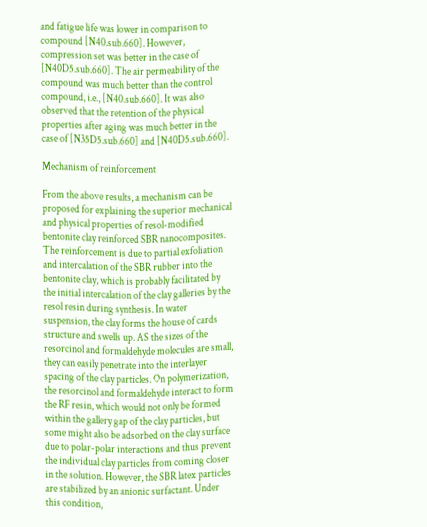and fatigue life was lower in comparison to compound [N40.sub.660]. However, compression set was better in the case of [N40D5.sub.660]. The air permeability of the compound was much better than the control compound, i.e., [N40.sub.660]. It was also observed that the retention of the physical properties after aging was much better in the case of [N35D5.sub.660] and [N40D5.sub.660].

Mechanism of reinforcement

From the above results, a mechanism can be proposed for explaining the superior mechanical and physical properties of resol-modified bentonite clay reinforced SBR nanocomposites. The reinforcement is due to partial exfoliation and intercalation of the SBR rubber into the bentonite clay, which is probably facilitated by the initial intercalation of the clay galleries by the resol resin during synthesis. In water suspension, the clay forms the house of cards structure and swells up. AS the sizes of the resorcinol and formaldehyde molecules are small, they can easily penetrate into the interlayer spacing of the clay particles. On polymerization, the resorcinol and formaldehyde interact to form the RF resin, which would not only be formed within the gallery gap of the clay particles, but some might also be adsorbed on the clay surface due to polar-polar interactions and thus prevent the individual clay particles from coming closer in the solution. However, the SBR latex particles are stabilized by an anionic surfactant. Under this condition,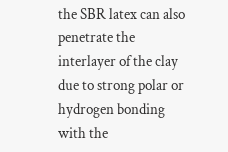the SBR latex can also penetrate the interlayer of the clay due to strong polar or hydrogen bonding with the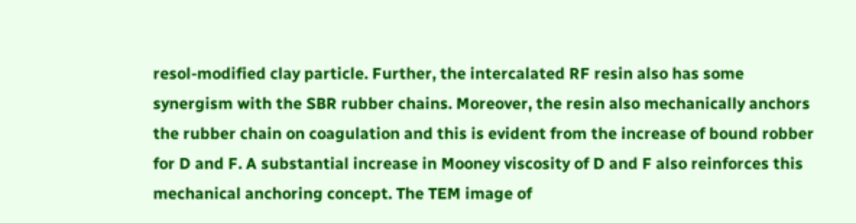resol-modified clay particle. Further, the intercalated RF resin also has some synergism with the SBR rubber chains. Moreover, the resin also mechanically anchors the rubber chain on coagulation and this is evident from the increase of bound robber for D and F. A substantial increase in Mooney viscosity of D and F also reinforces this mechanical anchoring concept. The TEM image of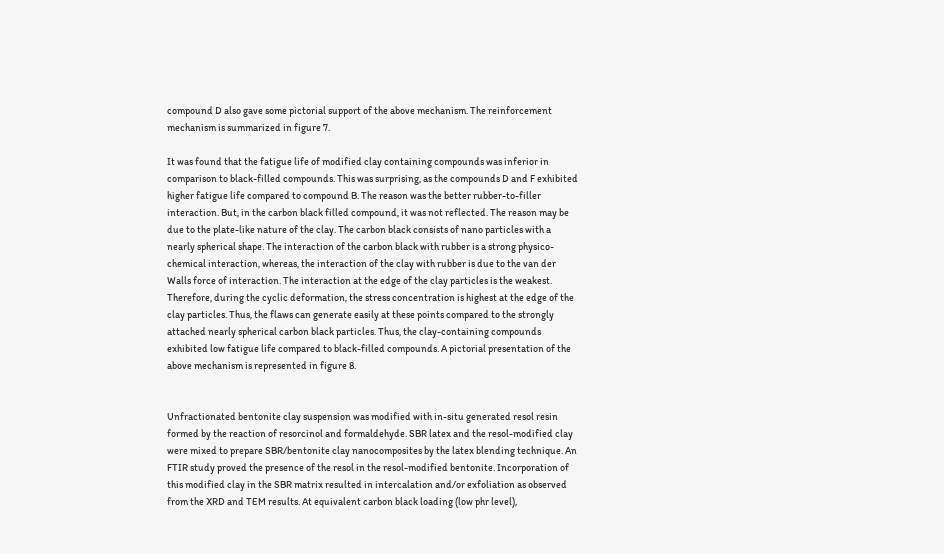compound D also gave some pictorial support of the above mechanism. The reinforcement mechanism is summarized in figure 7.

It was found that the fatigue life of modified clay containing compounds was inferior in comparison to black-filled compounds. This was surprising, as the compounds D and F exhibited higher fatigue life compared to compound B. The reason was the better rubber-to-filler interaction. But, in the carbon black filled compound, it was not reflected. The reason may be due to the plate-like nature of the clay. The carbon black consists of nano particles with a nearly spherical shape. The interaction of the carbon black with rubber is a strong physico-chemical interaction, whereas, the interaction of the clay with rubber is due to the van der Walls force of interaction. The interaction at the edge of the clay particles is the weakest. Therefore, during the cyclic deformation, the stress concentration is highest at the edge of the clay particles. Thus, the flaws can generate easily at these points compared to the strongly attached nearly spherical carbon black particles. Thus, the clay-containing compounds exhibited low fatigue life compared to black-filled compounds. A pictorial presentation of the above mechanism is represented in figure 8.


Unfractionated bentonite clay suspension was modified with in-situ generated resol resin formed by the reaction of resorcinol and formaldehyde. SBR latex and the resol-modified clay were mixed to prepare SBR/bentonite clay nanocomposites by the latex blending technique. An FTIR study proved the presence of the resol in the resol-modified bentonite. Incorporation of this modified clay in the SBR matrix resulted in intercalation and/or exfoliation as observed from the XRD and TEM results. At equivalent carbon black loading (low phr level),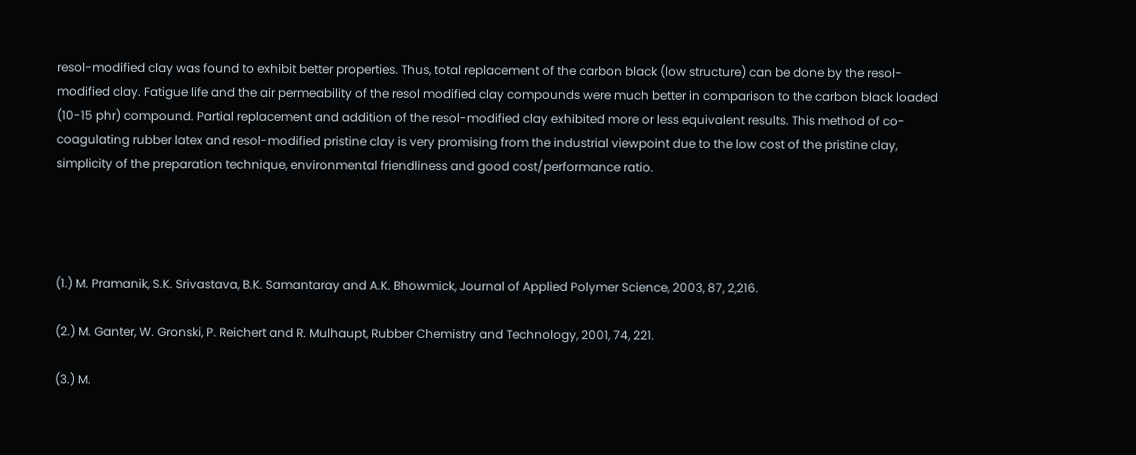resol-modified clay was found to exhibit better properties. Thus, total replacement of the carbon black (low structure) can be done by the resol-modified clay. Fatigue life and the air permeability of the resol modified clay compounds were much better in comparison to the carbon black loaded (10-15 phr) compound. Partial replacement and addition of the resol-modified clay exhibited more or less equivalent results. This method of co-coagulating rubber latex and resol-modified pristine clay is very promising from the industrial viewpoint due to the low cost of the pristine clay, simplicity of the preparation technique, environmental friendliness and good cost/performance ratio.




(1.) M. Pramanik, S.K. Srivastava, B.K. Samantaray and A.K. Bhowmick, Journal of Applied Polymer Science, 2003, 87, 2,216.

(2.) M. Ganter, W. Gronski, P. Reichert and R. Mulhaupt, Rubber Chemistry and Technology, 2001, 74, 221.

(3.) M.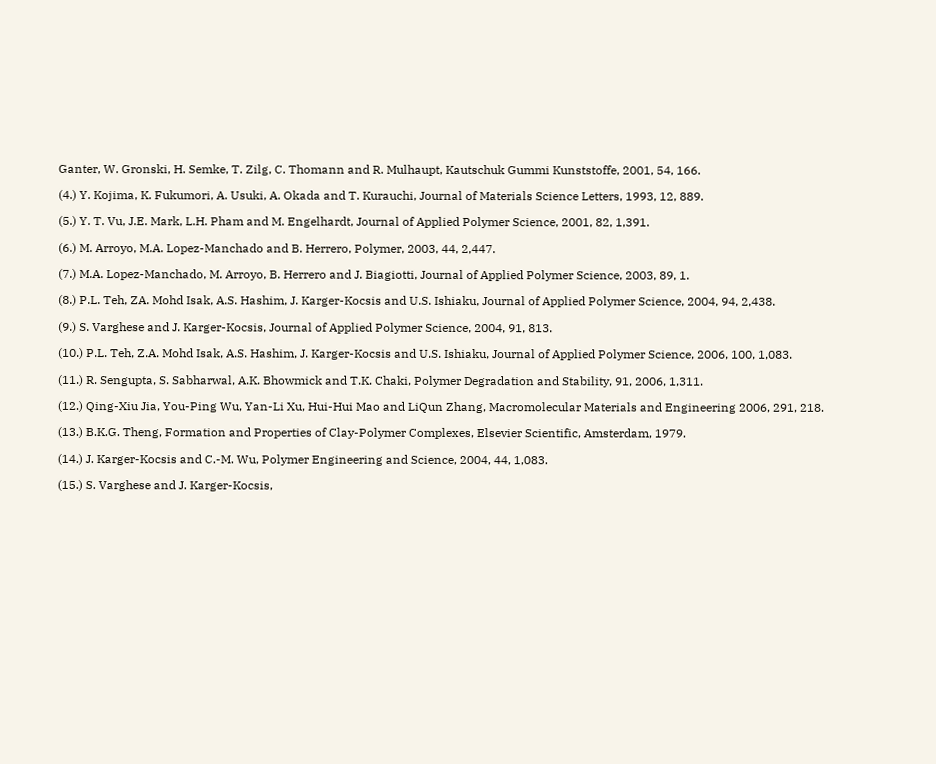Ganter, W. Gronski, H. Semke, T. Zilg, C. Thomann and R. Mulhaupt, Kautschuk Gummi Kunststoffe, 2001, 54, 166.

(4.) Y. Kojima, K. Fukumori, A. Usuki, A. Okada and T. Kurauchi, Journal of Materials Science Letters, 1993, 12, 889.

(5.) Y. T. Vu, J.E. Mark, L.H. Pham and M. Engelhardt, Journal of Applied Polymer Science, 2001, 82, 1,391.

(6.) M. Arroyo, M.A. Lopez-Manchado and B. Herrero, Polymer, 2003, 44, 2,447.

(7.) M.A. Lopez-Manchado, M. Arroyo, B. Herrero and J. Biagiotti, Journal of Applied Polymer Science, 2003, 89, 1.

(8.) P.L. Teh, ZA. Mohd Isak, A.S. Hashim, J. Karger-Kocsis and U.S. Ishiaku, Journal of Applied Polymer Science, 2004, 94, 2,438.

(9.) S. Varghese and J. Karger-Kocsis, Journal of Applied Polymer Science, 2004, 91, 813.

(10.) P.L. Teh, Z.A. Mohd Isak, A.S. Hashim, J. Karger-Kocsis and U.S. Ishiaku, Journal of Applied Polymer Science, 2006, 100, 1,083.

(11.) R. Sengupta, S. Sabharwal, A.K. Bhowmick and T.K. Chaki, Polymer Degradation and Stability, 91, 2006, 1,311.

(12.) Qing-Xiu Jia, You-Ping Wu, Yan-Li Xu, Hui-Hui Mao and LiQun Zhang, Macromolecular Materials and Engineering 2006, 291, 218.

(13.) B.K.G. Theng, Formation and Properties of Clay-Polymer Complexes, Elsevier Scientific, Amsterdam, 1979.

(14.) J. Karger-Kocsis and C.-M. Wu, Polymer Engineering and Science, 2004, 44, 1,083.

(15.) S. Varghese and J. Karger-Kocsis,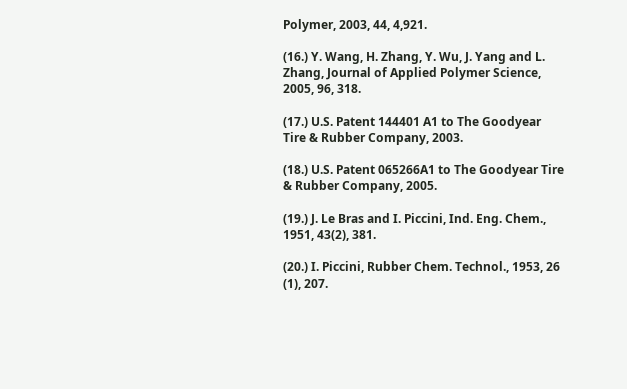Polymer, 2003, 44, 4,921.

(16.) Y. Wang, H. Zhang, Y. Wu, J. Yang and L. Zhang, Journal of Applied Polymer Science, 2005, 96, 318.

(17.) U.S. Patent 144401 A1 to The Goodyear Tire & Rubber Company, 2003.

(18.) U.S. Patent 065266A1 to The Goodyear Tire & Rubber Company, 2005.

(19.) J. Le Bras and I. Piccini, Ind. Eng. Chem., 1951, 43(2), 381.

(20.) I. Piccini, Rubber Chem. Technol., 1953, 26 (1), 207.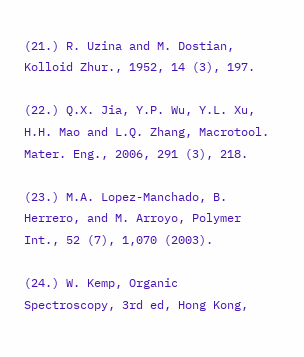(21.) R. Uzina and M. Dostian, Kolloid Zhur., 1952, 14 (3), 197.

(22.) Q.X. Jia, Y.P. Wu, Y.L. Xu, H.H. Mao and L.Q. Zhang, Macrotool. Mater. Eng., 2006, 291 (3), 218.

(23.) M.A. Lopez-Manchado, B. Herrero, and M. Arroyo, Polymer Int., 52 (7), 1,070 (2003).

(24.) W. Kemp, Organic Spectroscopy, 3rd ed, Hong Kong,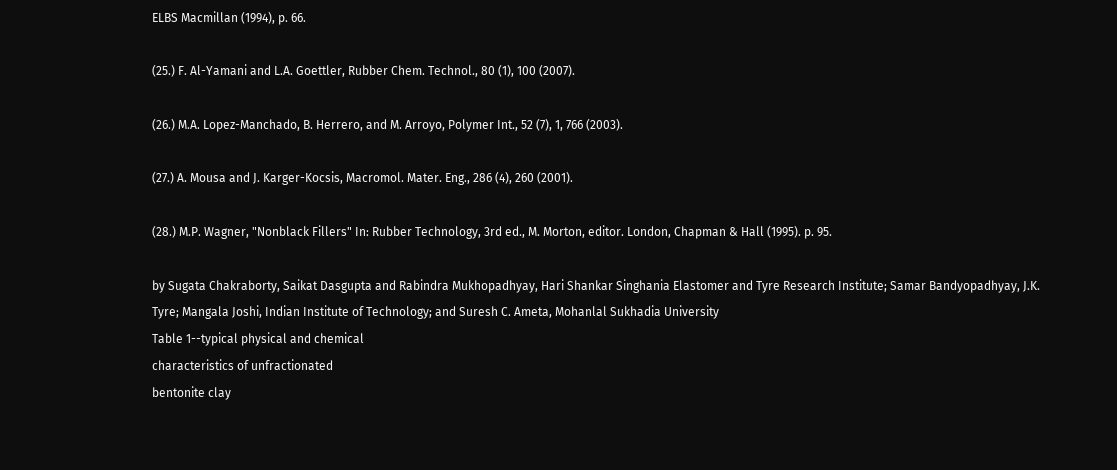ELBS Macmillan (1994), p. 66.

(25.) F. Al-Yamani and L.A. Goettler, Rubber Chem. Technol., 80 (1), 100 (2007).

(26.) M.A. Lopez-Manchado, B. Herrero, and M. Arroyo, Polymer Int., 52 (7), 1, 766 (2003).

(27.) A. Mousa and J. Karger-Kocsis, Macromol. Mater. Eng., 286 (4), 260 (2001).

(28.) M.P. Wagner, "Nonblack Fillers" In: Rubber Technology, 3rd ed., M. Morton, editor. London, Chapman & Hall (1995). p. 95.

by Sugata Chakraborty, Saikat Dasgupta and Rabindra Mukhopadhyay, Hari Shankar Singhania Elastomer and Tyre Research Institute; Samar Bandyopadhyay, J.K. Tyre; Mangala Joshi, Indian Institute of Technology; and Suresh C. Ameta, Mohanlal Sukhadia University
Table 1--typical physical and chemical
characteristics of unfractionated
bentonite clay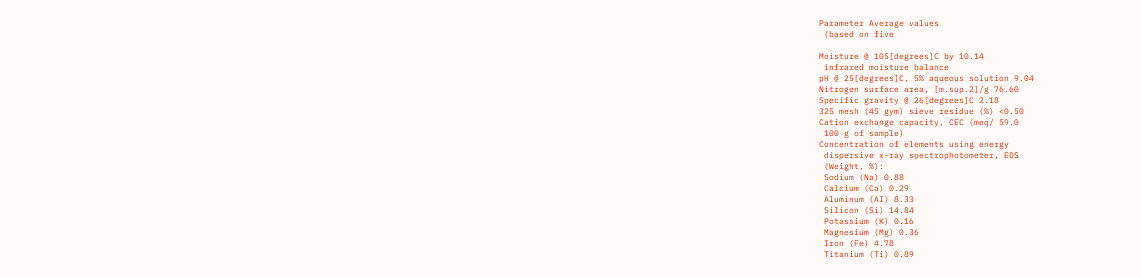Parameter Average values
 (based on five

Moisture @ 105[degrees]C by 10.14
 infrared moisture balance
pH @ 25[degrees]C, 5% aqueous solution 9.04
Nitrogen surface area, [m.sup.2]/g 76.60
Specific gravity @ 26[degrees]C 2.18
325 mesh (45 gym) sieve residue (%) <0.50
Cation exchange capacity, CEC (meq/ 59.0
 100 g of sample)
Concentration of elements using energy
 dispersive x-ray spectrophotometer, EDS
 (Weight, %):
 Sodium (Na) 0.88
 Calcium (Ca) 0.29
 Aluminum (AI) 8.33
 Silicon (Si) 14.84
 Potassium (K) 0.16
 Magnesium (Mg) 0.36
 Iron (Fe) 4.78
 Titanium (Ti) 0.89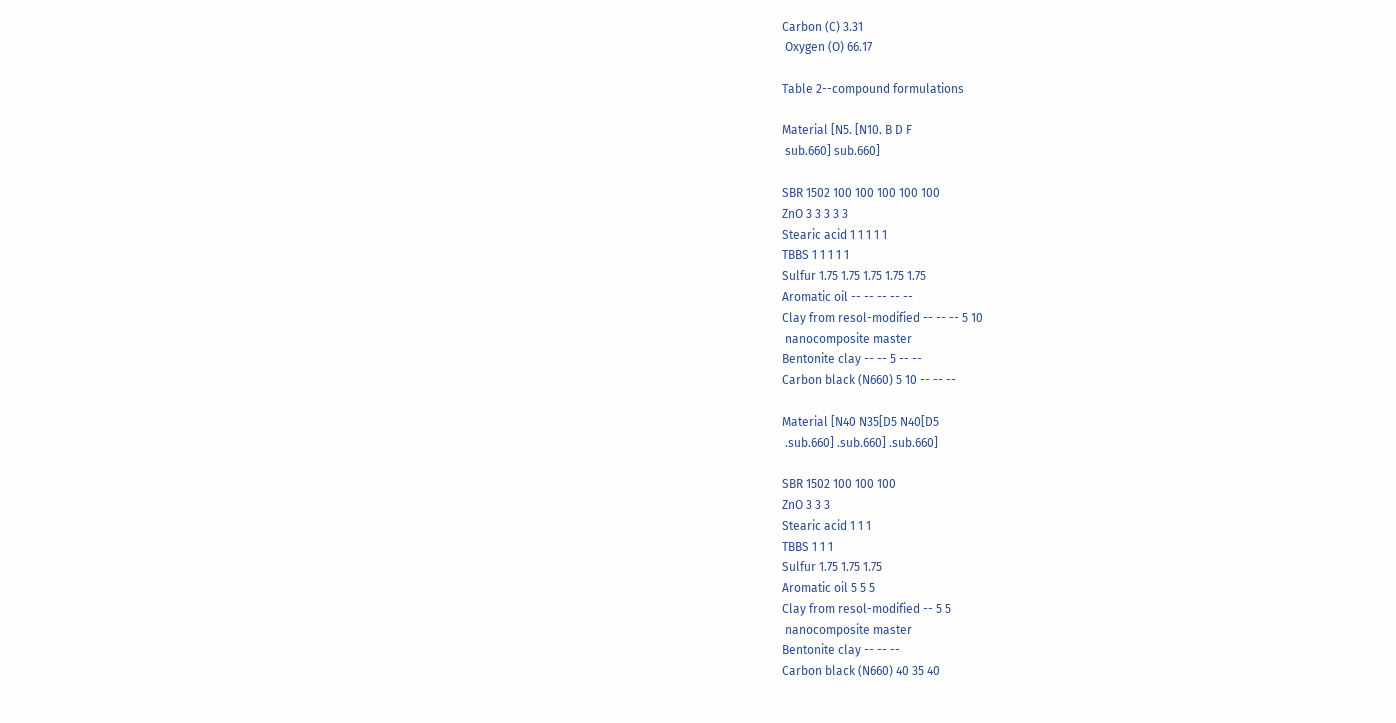Carbon (C) 3.31
 Oxygen (O) 66.17

Table 2--compound formulations

Material [N5. [N10. B D F
 sub.660] sub.660]

SBR 1502 100 100 100 100 100
ZnO 3 3 3 3 3
Stearic acid 1 1 1 1 1
TBBS 1 1 1 1 1
Sulfur 1.75 1.75 1.75 1.75 1.75
Aromatic oil -- -- -- -- --
Clay from resol-modified -- -- -- 5 10
 nanocomposite master
Bentonite clay -- -- 5 -- --
Carbon black (N660) 5 10 -- -- --

Material [N40 N35[D5 N40[D5
 .sub.660] .sub.660] .sub.660]

SBR 1502 100 100 100
ZnO 3 3 3
Stearic acid 1 1 1
TBBS 1 1 1
Sulfur 1.75 1.75 1.75
Aromatic oil 5 5 5
Clay from resol-modified -- 5 5
 nanocomposite master
Bentonite clay -- -- --
Carbon black (N660) 40 35 40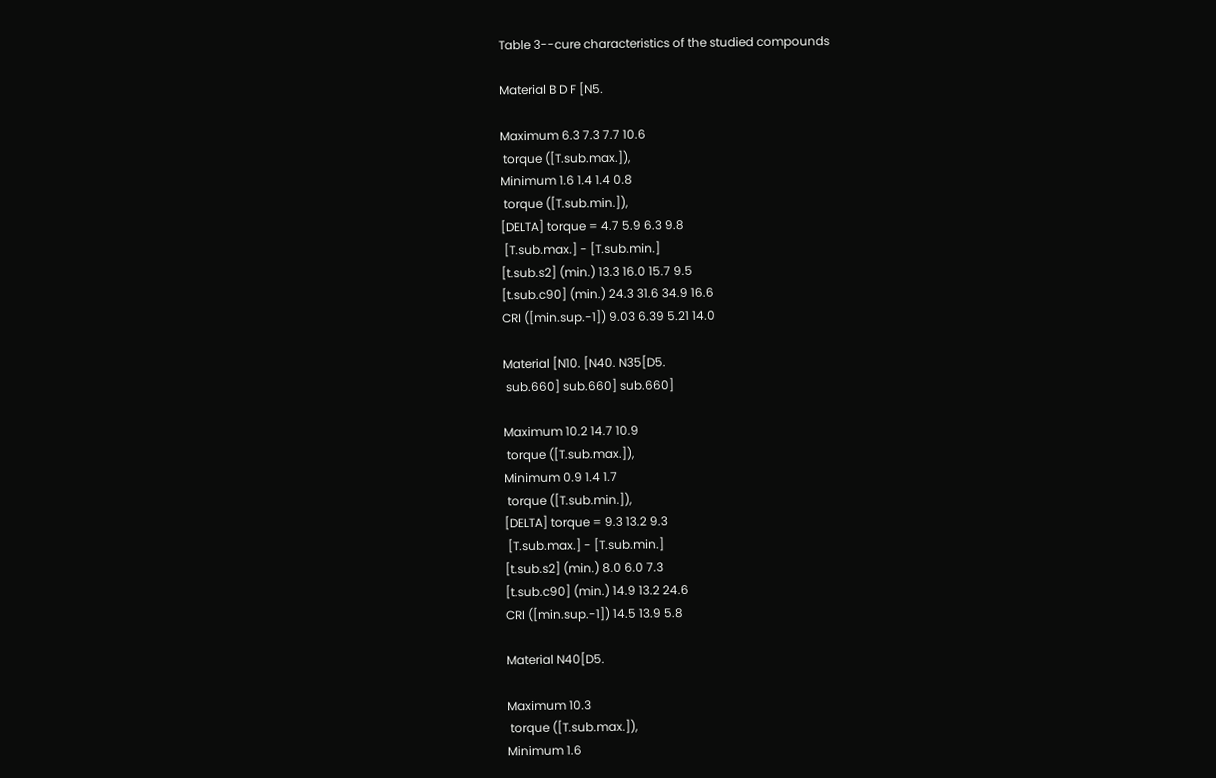Table 3--cure characteristics of the studied compounds

Material B D F [N5.

Maximum 6.3 7.3 7.7 10.6
 torque ([T.sub.max.]),
Minimum 1.6 1.4 1.4 0.8
 torque ([T.sub.min.]),
[DELTA] torque = 4.7 5.9 6.3 9.8
 [T.sub.max.] - [T.sub.min.]
[t.sub.s2] (min.) 13.3 16.0 15.7 9.5
[t.sub.c90] (min.) 24.3 31.6 34.9 16.6
CRI ([min.sup.-1]) 9.03 6.39 5.21 14.0

Material [N10. [N40. N35[D5.
 sub.660] sub.660] sub.660]

Maximum 10.2 14.7 10.9
 torque ([T.sub.max.]),
Minimum 0.9 1.4 1.7
 torque ([T.sub.min.]),
[DELTA] torque = 9.3 13.2 9.3
 [T.sub.max.] - [T.sub.min.]
[t.sub.s2] (min.) 8.0 6.0 7.3
[t.sub.c90] (min.) 14.9 13.2 24.6
CRI ([min.sup.-1]) 14.5 13.9 5.8

Material N40[D5.

Maximum 10.3
 torque ([T.sub.max.]),
Minimum 1.6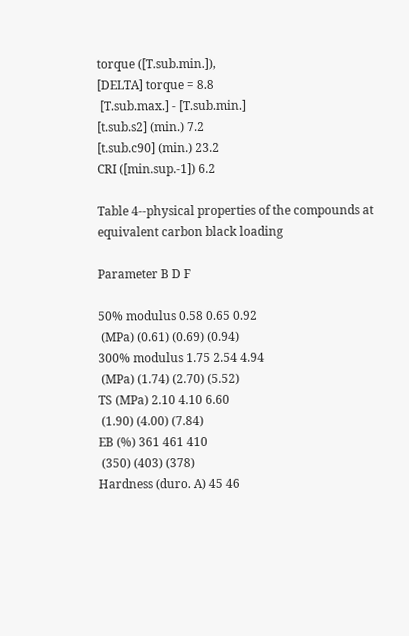torque ([T.sub.min.]),
[DELTA] torque = 8.8
 [T.sub.max.] - [T.sub.min.]
[t.sub.s2] (min.) 7.2
[t.sub.c90] (min.) 23.2
CRI ([min.sup.-1]) 6.2

Table 4--physical properties of the compounds at
equivalent carbon black loading

Parameter B D F

50% modulus 0.58 0.65 0.92
 (MPa) (0.61) (0.69) (0.94)
300% modulus 1.75 2.54 4.94
 (MPa) (1.74) (2.70) (5.52)
TS (MPa) 2.10 4.10 6.60
 (1.90) (4.00) (7.84)
EB (%) 361 461 410
 (350) (403) (378)
Hardness (duro. A) 45 46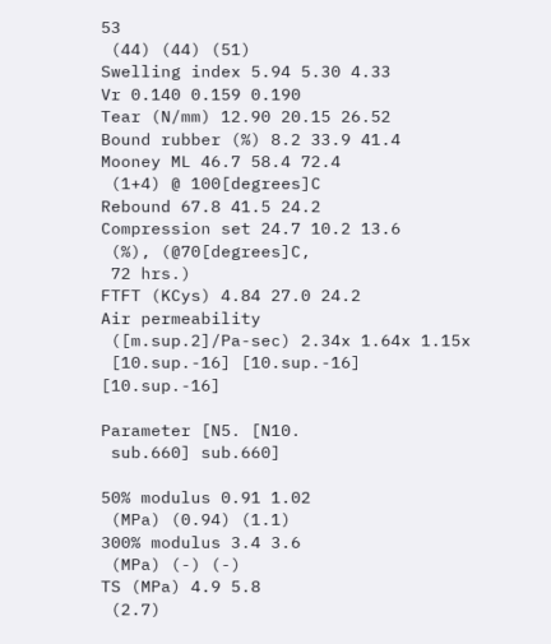53
 (44) (44) (51)
Swelling index 5.94 5.30 4.33
Vr 0.140 0.159 0.190
Tear (N/mm) 12.90 20.15 26.52
Bound rubber (%) 8.2 33.9 41.4
Mooney ML 46.7 58.4 72.4
 (1+4) @ 100[degrees]C
Rebound 67.8 41.5 24.2
Compression set 24.7 10.2 13.6
 (%), (@70[degrees]C,
 72 hrs.)
FTFT (KCys) 4.84 27.0 24.2
Air permeability
 ([m.sup.2]/Pa-sec) 2.34x 1.64x 1.15x
 [10.sup.-16] [10.sup.-16] [10.sup.-16]

Parameter [N5. [N10.
 sub.660] sub.660]

50% modulus 0.91 1.02
 (MPa) (0.94) (1.1)
300% modulus 3.4 3.6
 (MPa) (-) (-)
TS (MPa) 4.9 5.8
 (2.7)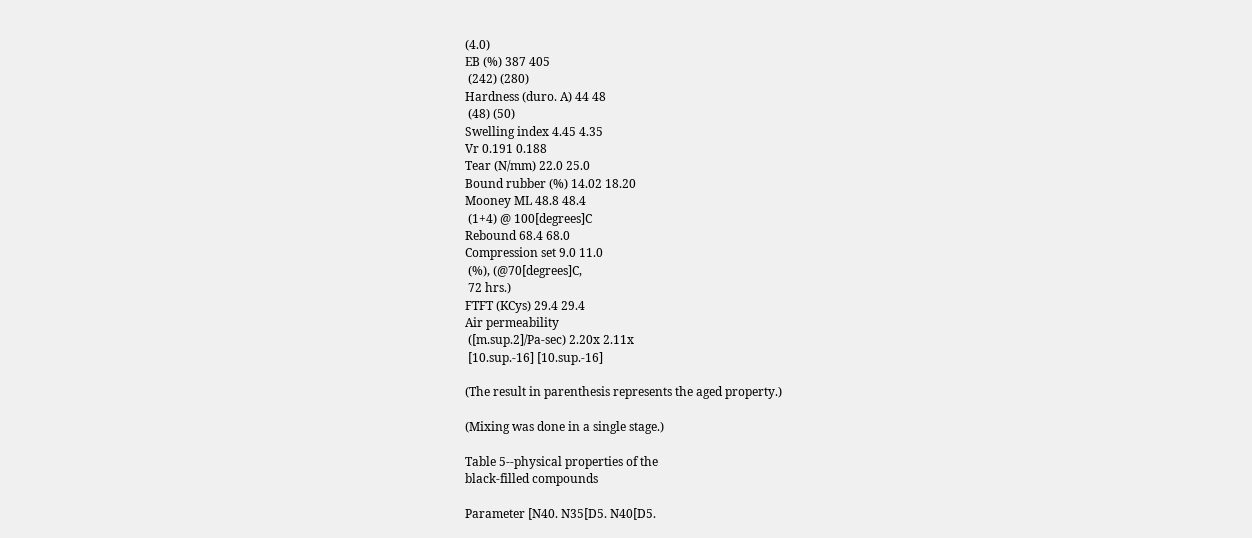(4.0)
EB (%) 387 405
 (242) (280)
Hardness (duro. A) 44 48
 (48) (50)
Swelling index 4.45 4.35
Vr 0.191 0.188
Tear (N/mm) 22.0 25.0
Bound rubber (%) 14.02 18.20
Mooney ML 48.8 48.4
 (1+4) @ 100[degrees]C
Rebound 68.4 68.0
Compression set 9.0 11.0
 (%), (@70[degrees]C,
 72 hrs.)
FTFT (KCys) 29.4 29.4
Air permeability
 ([m.sup.2]/Pa-sec) 2.20x 2.11x
 [10.sup.-16] [10.sup.-16]

(The result in parenthesis represents the aged property.)

(Mixing was done in a single stage.)

Table 5--physical properties of the
black-filled compounds

Parameter [N40. N35[D5. N40[D5.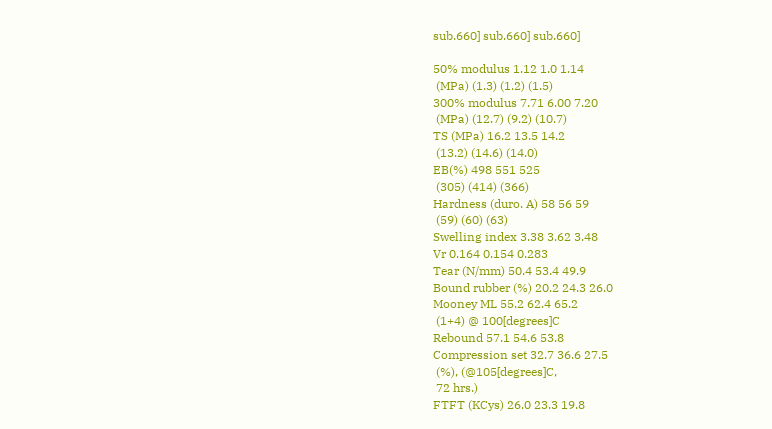sub.660] sub.660] sub.660]

50% modulus 1.12 1.0 1.14
 (MPa) (1.3) (1.2) (1.5)
300% modulus 7.71 6.00 7.20
 (MPa) (12.7) (9.2) (10.7)
TS (MPa) 16.2 13.5 14.2
 (13.2) (14.6) (14.0)
EB(%) 498 551 525
 (305) (414) (366)
Hardness (duro. A) 58 56 59
 (59) (60) (63)
Swelling index 3.38 3.62 3.48
Vr 0.164 0.154 0.283
Tear (N/mm) 50.4 53.4 49.9
Bound rubber (%) 20.2 24.3 26.0
Mooney ML 55.2 62.4 65.2
 (1+4) @ 100[degrees]C
Rebound 57.1 54.6 53.8
Compression set 32.7 36.6 27.5
 (%), (@105[degrees]C,
 72 hrs.)
FTFT (KCys) 26.0 23.3 19.8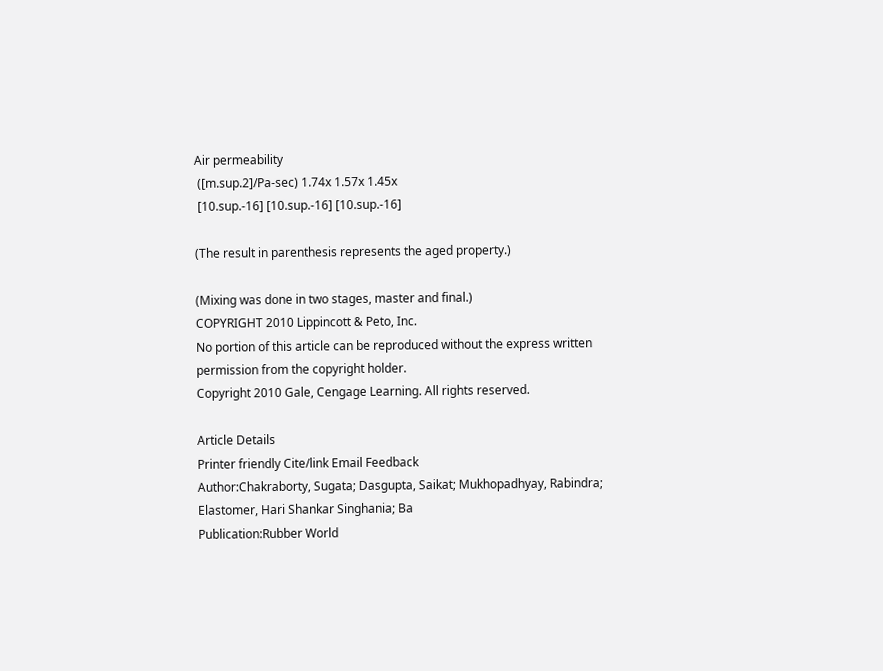Air permeability
 ([m.sup.2]/Pa-sec) 1.74x 1.57x 1.45x
 [10.sup.-16] [10.sup.-16] [10.sup.-16]

(The result in parenthesis represents the aged property.)

(Mixing was done in two stages, master and final.)
COPYRIGHT 2010 Lippincott & Peto, Inc.
No portion of this article can be reproduced without the express written permission from the copyright holder.
Copyright 2010 Gale, Cengage Learning. All rights reserved.

Article Details
Printer friendly Cite/link Email Feedback
Author:Chakraborty, Sugata; Dasgupta, Saikat; Mukhopadhyay, Rabindra; Elastomer, Hari Shankar Singhania; Ba
Publication:Rubber World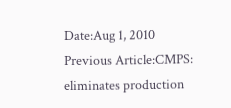Date:Aug 1, 2010
Previous Article:CMPS: eliminates production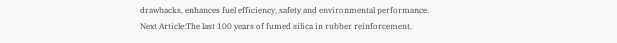drawbacks, enhances fuel efficiency, safety and environmental performance.
Next Article:The last 100 years of fumed silica in rubber reinforcement.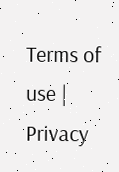Terms of use | Privacy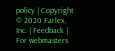policy | Copyright © 2020 Farlex, Inc. | Feedback | For webmasters